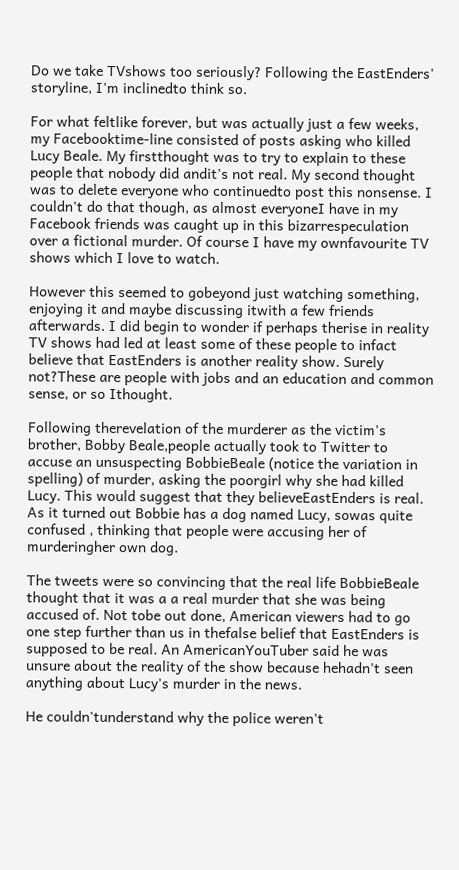Do we take TVshows too seriously? Following the EastEnders' storyline, I'm inclinedto think so.

For what feltlike forever, but was actually just a few weeks, my Facebooktime-line consisted of posts asking who killed Lucy Beale. My firstthought was to try to explain to these people that nobody did andit's not real. My second thought was to delete everyone who continuedto post this nonsense. I couldn't do that though, as almost everyoneI have in my Facebook friends was caught up in this bizarrespeculation over a fictional murder. Of course I have my ownfavourite TV shows which I love to watch.

However this seemed to gobeyond just watching something, enjoying it and maybe discussing itwith a few friends afterwards. I did begin to wonder if perhaps therise in reality TV shows had led at least some of these people to infact believe that EastEnders is another reality show. Surely not?These are people with jobs and an education and common sense, or so Ithought.

Following therevelation of the murderer as the victim's brother, Bobby Beale,people actually took to Twitter to accuse an unsuspecting BobbieBeale (notice the variation in spelling) of murder, asking the poorgirl why she had killed Lucy. This would suggest that they believeEastEnders is real. As it turned out Bobbie has a dog named Lucy, sowas quite confused , thinking that people were accusing her of murderingher own dog.

The tweets were so convincing that the real life BobbieBeale thought that it was a a real murder that she was being accused of. Not tobe out done, American viewers had to go one step further than us in thefalse belief that EastEnders is supposed to be real. An AmericanYouTuber said he was unsure about the reality of the show because hehadn't seen anything about Lucy's murder in the news.

He couldn'tunderstand why the police weren't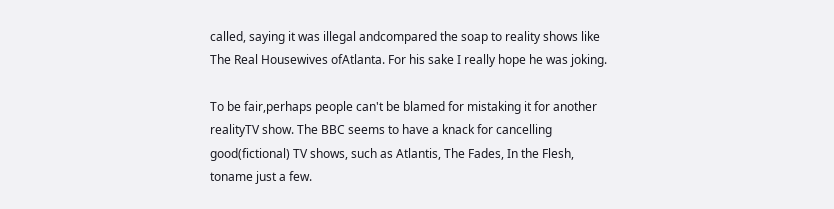called, saying it was illegal andcompared the soap to reality shows like The Real Housewives ofAtlanta. For his sake I really hope he was joking.

To be fair,perhaps people can't be blamed for mistaking it for another realityTV show. The BBC seems to have a knack for cancelling good(fictional) TV shows, such as Atlantis, The Fades, In the Flesh, toname just a few.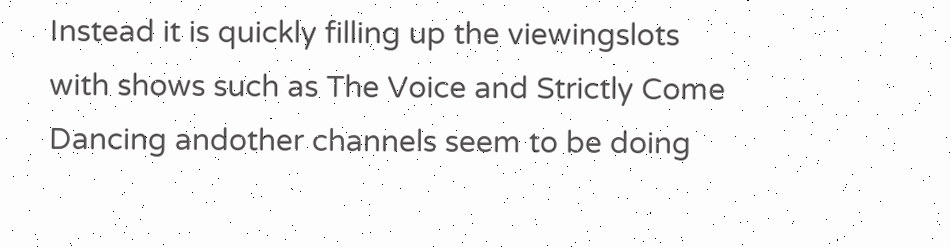Instead it is quickly filling up the viewingslots with shows such as The Voice and Strictly Come Dancing andother channels seem to be doing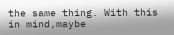the same thing. With this in mind,maybe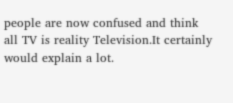people are now confused and think all TV is reality Television.It certainly would explain a lot.